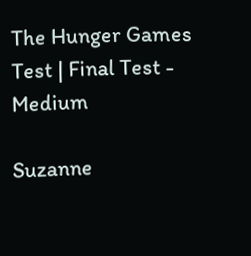The Hunger Games Test | Final Test - Medium

Suzanne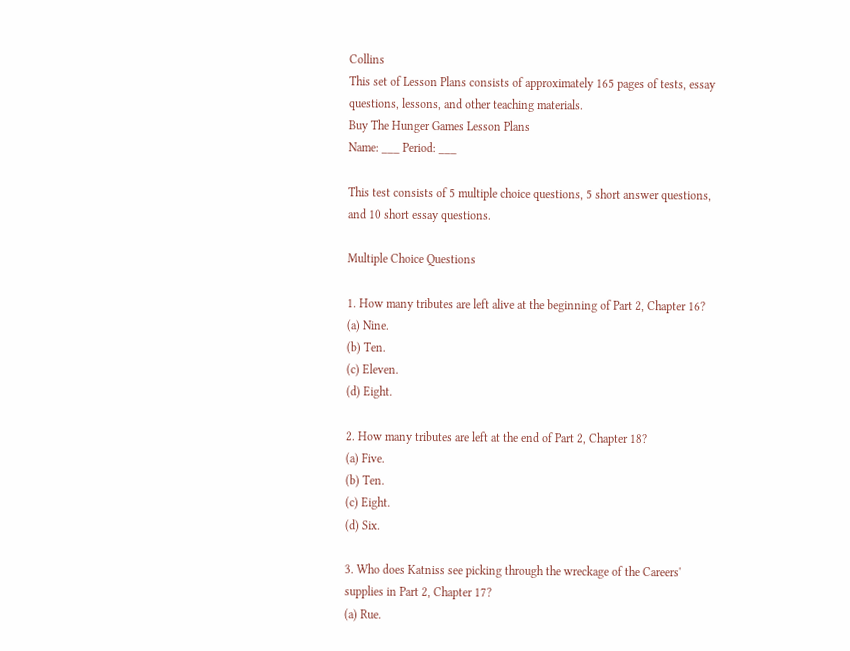Collins
This set of Lesson Plans consists of approximately 165 pages of tests, essay questions, lessons, and other teaching materials.
Buy The Hunger Games Lesson Plans
Name: ___ Period: ___

This test consists of 5 multiple choice questions, 5 short answer questions, and 10 short essay questions.

Multiple Choice Questions

1. How many tributes are left alive at the beginning of Part 2, Chapter 16?
(a) Nine.
(b) Ten.
(c) Eleven.
(d) Eight.

2. How many tributes are left at the end of Part 2, Chapter 18?
(a) Five.
(b) Ten.
(c) Eight.
(d) Six.

3. Who does Katniss see picking through the wreckage of the Careers' supplies in Part 2, Chapter 17?
(a) Rue.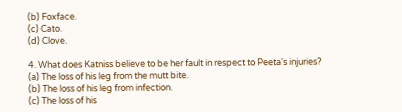(b) Foxface.
(c) Cato.
(d) Clove.

4. What does Katniss believe to be her fault in respect to Peeta's injuries?
(a) The loss of his leg from the mutt bite.
(b) The loss of his leg from infection.
(c) The loss of his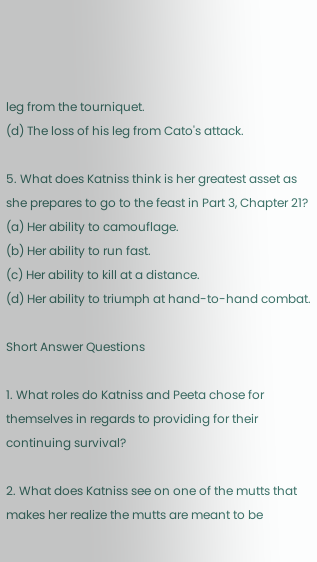leg from the tourniquet.
(d) The loss of his leg from Cato's attack.

5. What does Katniss think is her greatest asset as she prepares to go to the feast in Part 3, Chapter 21?
(a) Her ability to camouflage.
(b) Her ability to run fast.
(c) Her ability to kill at a distance.
(d) Her ability to triumph at hand-to-hand combat.

Short Answer Questions

1. What roles do Katniss and Peeta chose for themselves in regards to providing for their continuing survival?

2. What does Katniss see on one of the mutts that makes her realize the mutts are meant to be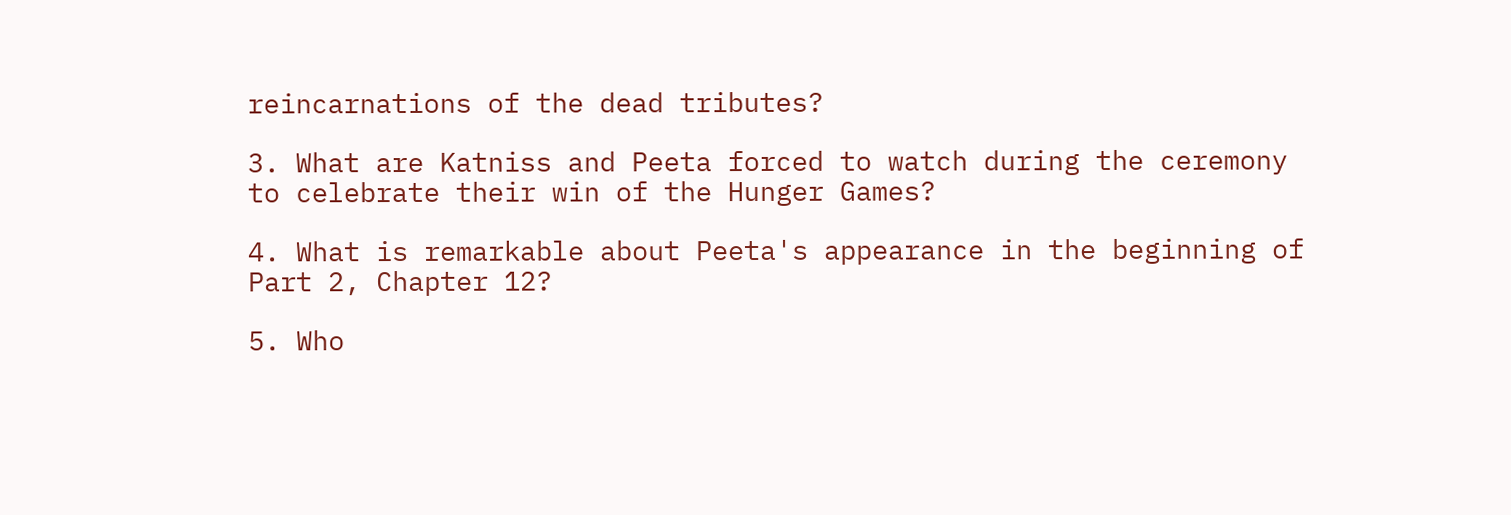reincarnations of the dead tributes?

3. What are Katniss and Peeta forced to watch during the ceremony to celebrate their win of the Hunger Games?

4. What is remarkable about Peeta's appearance in the beginning of Part 2, Chapter 12?

5. Who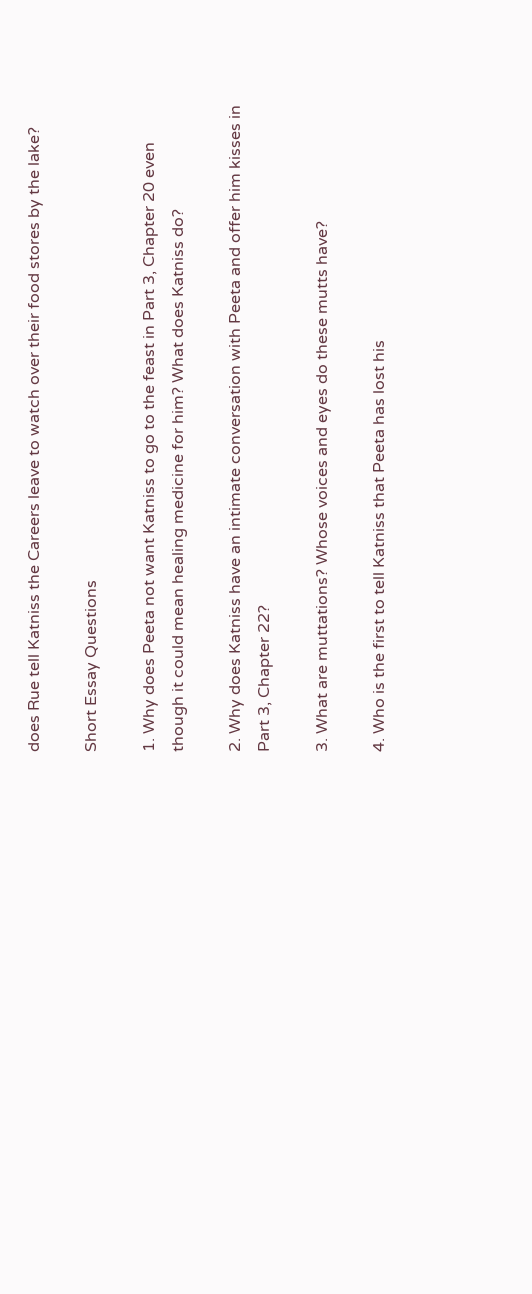does Rue tell Katniss the Careers leave to watch over their food stores by the lake?

Short Essay Questions

1. Why does Peeta not want Katniss to go to the feast in Part 3, Chapter 20 even though it could mean healing medicine for him? What does Katniss do?

2. Why does Katniss have an intimate conversation with Peeta and offer him kisses in Part 3, Chapter 22?

3. What are muttations? Whose voices and eyes do these mutts have?

4. Who is the first to tell Katniss that Peeta has lost his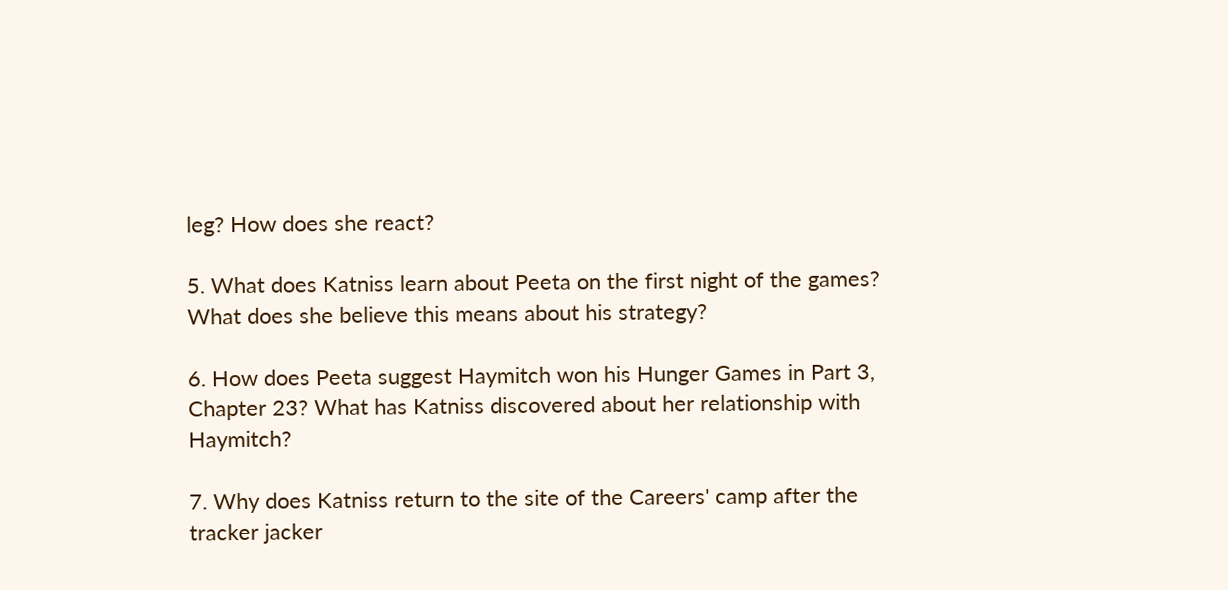leg? How does she react?

5. What does Katniss learn about Peeta on the first night of the games? What does she believe this means about his strategy?

6. How does Peeta suggest Haymitch won his Hunger Games in Part 3, Chapter 23? What has Katniss discovered about her relationship with Haymitch?

7. Why does Katniss return to the site of the Careers' camp after the tracker jacker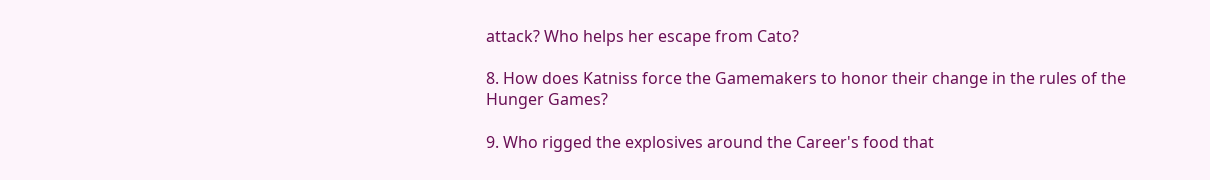attack? Who helps her escape from Cato?

8. How does Katniss force the Gamemakers to honor their change in the rules of the Hunger Games?

9. Who rigged the explosives around the Career's food that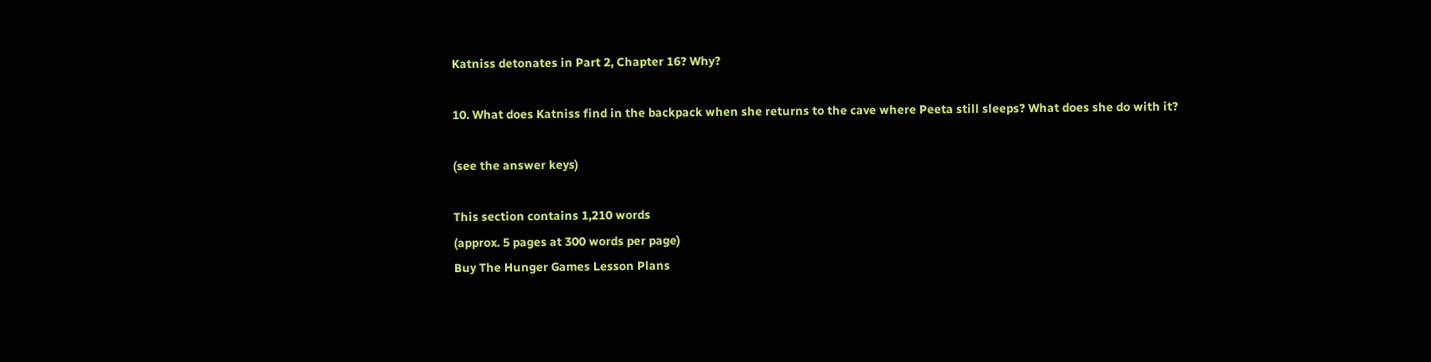Katniss detonates in Part 2, Chapter 16? Why?

10. What does Katniss find in the backpack when she returns to the cave where Peeta still sleeps? What does she do with it?

(see the answer keys)

This section contains 1,210 words
(approx. 5 pages at 300 words per page)
Buy The Hunger Games Lesson Plans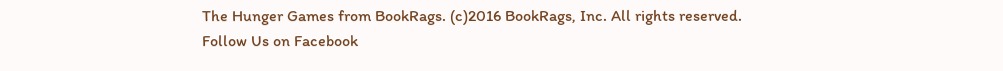The Hunger Games from BookRags. (c)2016 BookRags, Inc. All rights reserved.
Follow Us on Facebook